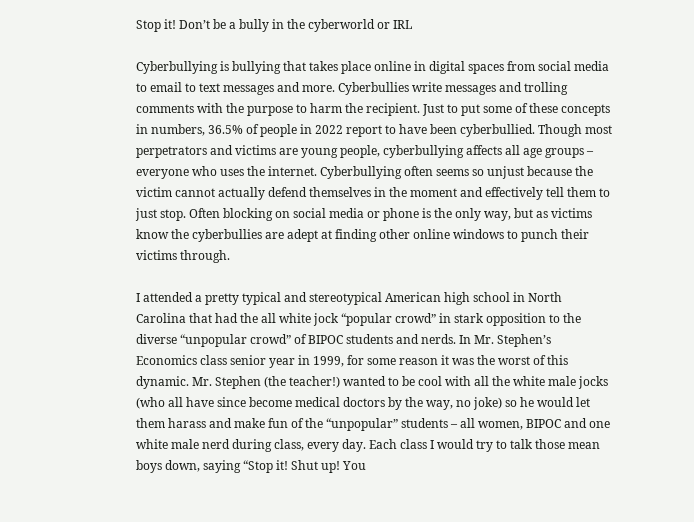Stop it! Don’t be a bully in the cyberworld or IRL

Cyberbullying is bullying that takes place online in digital spaces from social media to email to text messages and more. Cyberbullies write messages and trolling comments with the purpose to harm the recipient. Just to put some of these concepts in numbers, 36.5% of people in 2022 report to have been cyberbullied. Though most perpetrators and victims are young people, cyberbullying affects all age groups – everyone who uses the internet. Cyberbullying often seems so unjust because the victim cannot actually defend themselves in the moment and effectively tell them to just stop. Often blocking on social media or phone is the only way, but as victims know the cyberbullies are adept at finding other online windows to punch their victims through.

I attended a pretty typical and stereotypical American high school in North Carolina that had the all white jock “popular crowd” in stark opposition to the diverse “unpopular crowd” of BIPOC students and nerds. In Mr. Stephen’s Economics class senior year in 1999, for some reason it was the worst of this dynamic. Mr. Stephen (the teacher!) wanted to be cool with all the white male jocks (who all have since become medical doctors by the way, no joke) so he would let them harass and make fun of the “unpopular” students – all women, BIPOC and one white male nerd during class, every day. Each class I would try to talk those mean boys down, saying “Stop it! Shut up! You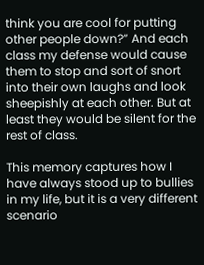think you are cool for putting other people down?” And each class my defense would cause them to stop and sort of snort into their own laughs and look sheepishly at each other. But at least they would be silent for the rest of class.

This memory captures how I have always stood up to bullies in my life, but it is a very different scenario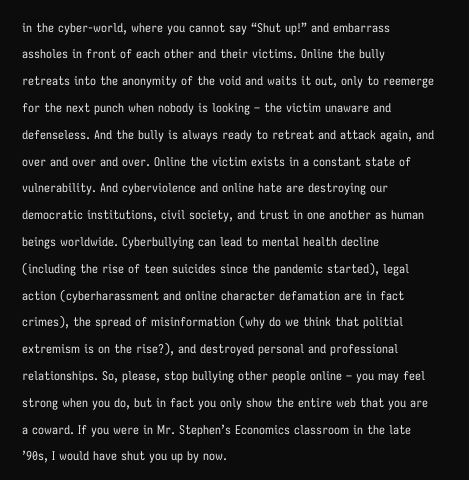in the cyber-world, where you cannot say “Shut up!” and embarrass assholes in front of each other and their victims. Online the bully retreats into the anonymity of the void and waits it out, only to reemerge for the next punch when nobody is looking – the victim unaware and defenseless. And the bully is always ready to retreat and attack again, and over and over and over. Online the victim exists in a constant state of vulnerability. And cyberviolence and online hate are destroying our democratic institutions, civil society, and trust in one another as human beings worldwide. Cyberbullying can lead to mental health decline (including the rise of teen suicides since the pandemic started), legal action (cyberharassment and online character defamation are in fact crimes), the spread of misinformation (why do we think that politial extremism is on the rise?), and destroyed personal and professional relationships. So, please, stop bullying other people online – you may feel strong when you do, but in fact you only show the entire web that you are a coward. If you were in Mr. Stephen’s Economics classroom in the late ’90s, I would have shut you up by now.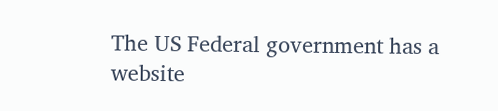The US Federal government has a website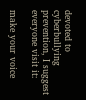devoted to cyberbullying prevention, I suggest everyone visit it:

make your voice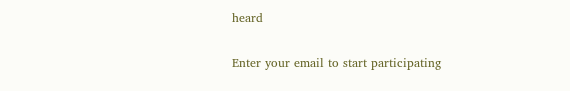heard


Enter your email to start participating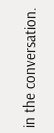in the conversation.